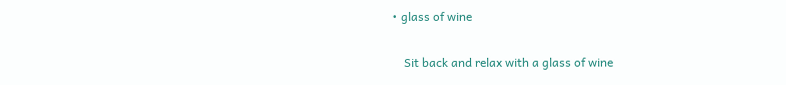• glass of wine

    Sit back and relax with a glass of wine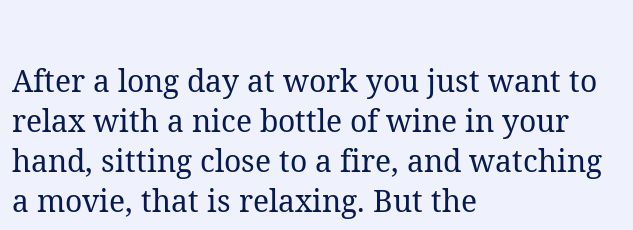After a long day at work you just want to relax with a nice bottle of wine in your hand, sitting close to a fire, and watching a movie, that is relaxing. But the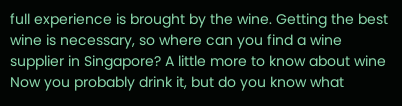full experience is brought by the wine. Getting the best wine is necessary, so where can you find a wine supplier in Singapore? A little more to know about wine             Now you probably drink it, but do you know what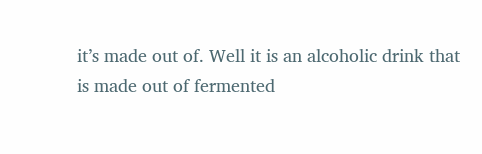it’s made out of. Well it is an alcoholic drink that is made out of fermented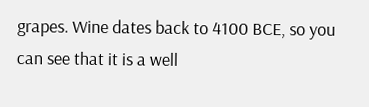grapes. Wine dates back to 4100 BCE, so you can see that it is a well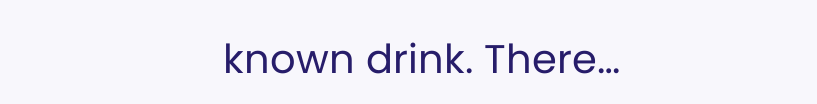known drink. There…